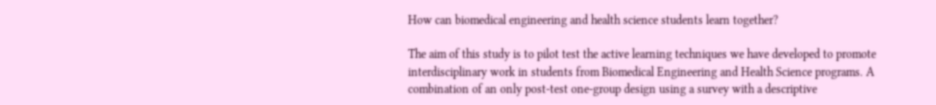How can biomedical engineering and health science students learn together?

The aim of this study is to pilot test the active learning techniques we have developed to promote interdisciplinary work in students from Biomedical Engineering and Health Science programs. A combination of an only post-test one-group design using a survey with a descriptive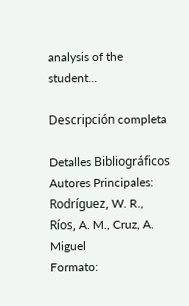analysis of the student...

Descripción completa

Detalles Bibliográficos
Autores Principales: Rodríguez, W. R., Ríos, A. M., Cruz, A. Miguel
Formato: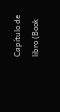Capítulo de libro (Book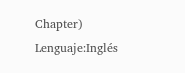Chapter)
Lenguaje:Inglés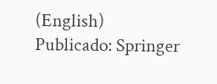(English)
Publicado: Springer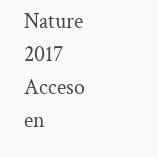Nature 2017
Acceso en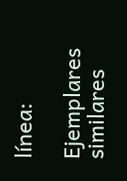línea:

Ejemplares similares